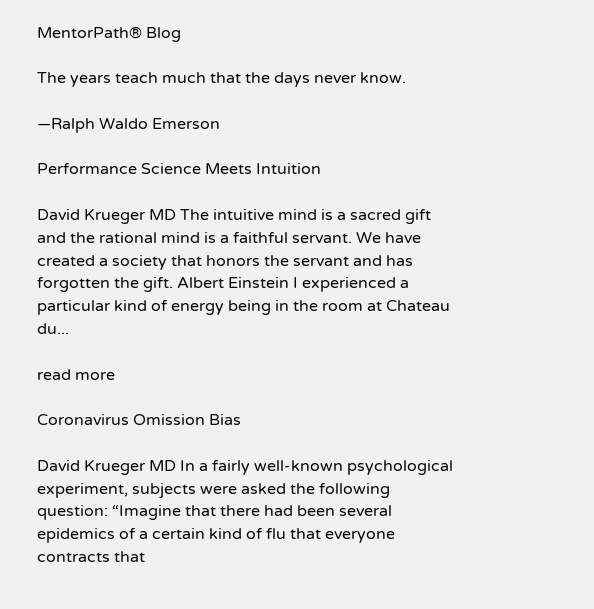MentorPath® Blog

The years teach much that the days never know.

—Ralph Waldo Emerson

Performance Science Meets Intuition

David Krueger MD The intuitive mind is a sacred gift and the rational mind is a faithful servant. We have created a society that honors the servant and has forgotten the gift. Albert Einstein I experienced a particular kind of energy being in the room at Chateau du...

read more

Coronavirus Omission Bias

David Krueger MD In a fairly well-known psychological experiment, subjects were asked the following question: “Imagine that there had been several epidemics of a certain kind of flu that everyone contracts that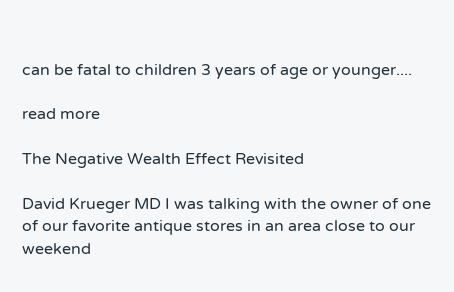can be fatal to children 3 years of age or younger....

read more

The Negative Wealth Effect Revisited

David Krueger MD I was talking with the owner of one of our favorite antique stores in an area close to our weekend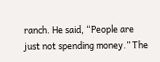ranch. He said, “People are just not spending money.” The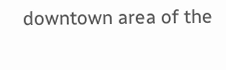downtown area of the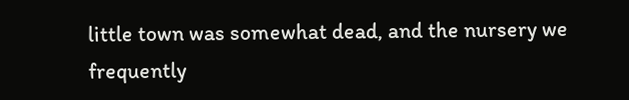little town was somewhat dead, and the nursery we frequently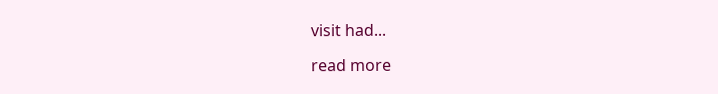visit had...

read more